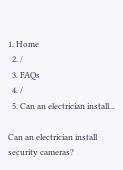1. Home
  2. /
  3. FAQs
  4. /
  5. Can an electrician install...

Can an electrician install security cameras?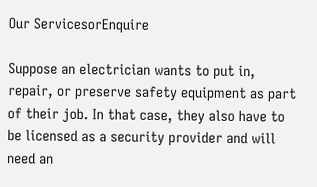Our ServicesorEnquire

Suppose an electrician wants to put in, repair, or preserve safety equipment as part of their job. In that case, they also have to be licensed as a security provider and will need an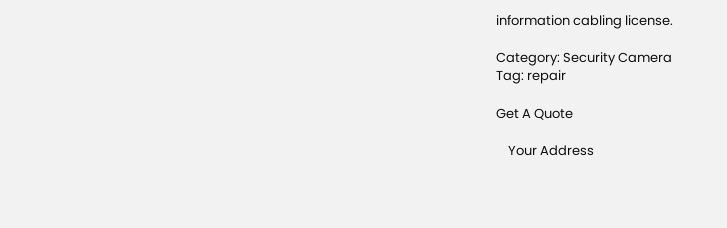information cabling license.

Category: Security Camera
Tag: repair

Get A Quote

    Your Address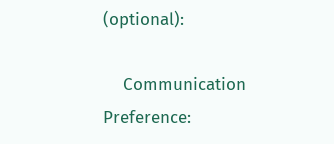(optional):

    Communication Preference: